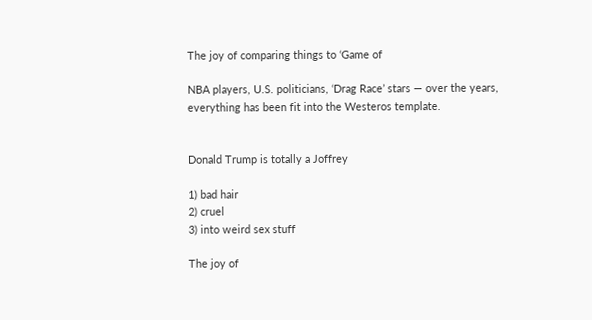The joy of comparing things to ‘Game of

NBA players, U.S. politicians, ‘Drag Race’ stars — over the years, everything has been fit into the Westeros template.


Donald Trump is totally a Joffrey

1) bad hair
2) cruel
3) into weird sex stuff

The joy of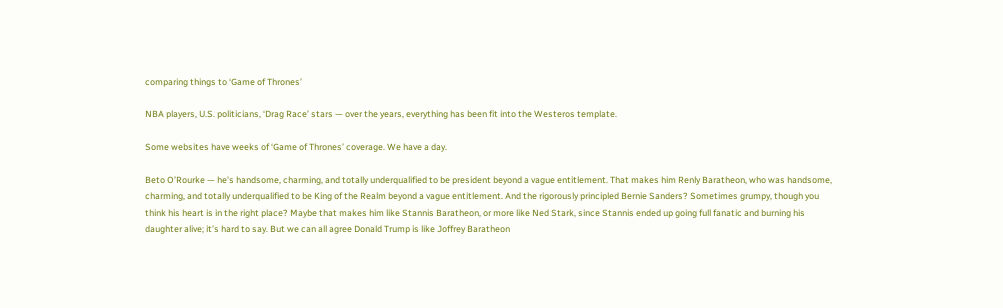comparing things to ‘Game of Thrones’

NBA players, U.S. politicians, ‘Drag Race’ stars — over the years, everything has been fit into the Westeros template.

Some websites have weeks of ‘Game of Thrones’ coverage. We have a day.

Beto O’Rourke — he’s handsome, charming, and totally underqualified to be president beyond a vague entitlement. That makes him Renly Baratheon, who was handsome, charming, and totally underqualified to be King of the Realm beyond a vague entitlement. And the rigorously principled Bernie Sanders? Sometimes grumpy, though you think his heart is in the right place? Maybe that makes him like Stannis Baratheon, or more like Ned Stark, since Stannis ended up going full fanatic and burning his daughter alive; it’s hard to say. But we can all agree Donald Trump is like Joffrey Baratheon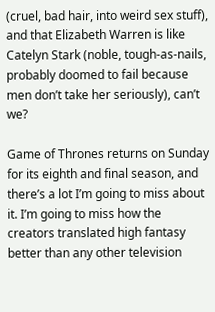(cruel, bad hair, into weird sex stuff), and that Elizabeth Warren is like Catelyn Stark (noble, tough-as-nails, probably doomed to fail because men don’t take her seriously), can’t we?

Game of Thrones returns on Sunday for its eighth and final season, and there’s a lot I’m going to miss about it. I’m going to miss how the creators translated high fantasy better than any other television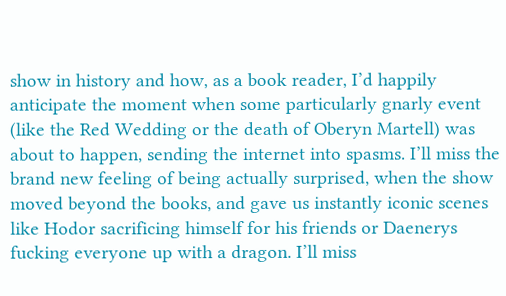show in history and how, as a book reader, I’d happily anticipate the moment when some particularly gnarly event (like the Red Wedding or the death of Oberyn Martell) was about to happen, sending the internet into spasms. I’ll miss the brand new feeling of being actually surprised, when the show moved beyond the books, and gave us instantly iconic scenes like Hodor sacrificing himself for his friends or Daenerys fucking everyone up with a dragon. I’ll miss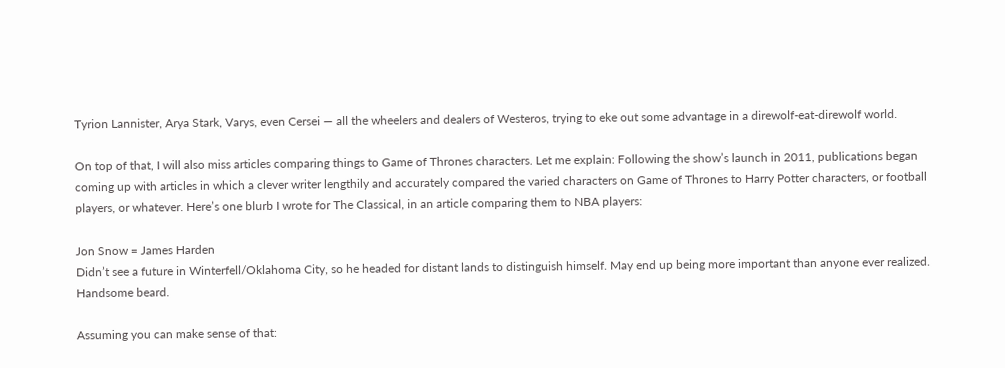Tyrion Lannister, Arya Stark, Varys, even Cersei — all the wheelers and dealers of Westeros, trying to eke out some advantage in a direwolf-eat-direwolf world.

On top of that, I will also miss articles comparing things to Game of Thrones characters. Let me explain: Following the show’s launch in 2011, publications began coming up with articles in which a clever writer lengthily and accurately compared the varied characters on Game of Thrones to Harry Potter characters, or football players, or whatever. Here’s one blurb I wrote for The Classical, in an article comparing them to NBA players:

Jon Snow = James Harden
Didn’t see a future in Winterfell/Oklahoma City, so he headed for distant lands to distinguish himself. May end up being more important than anyone ever realized. Handsome beard.

Assuming you can make sense of that: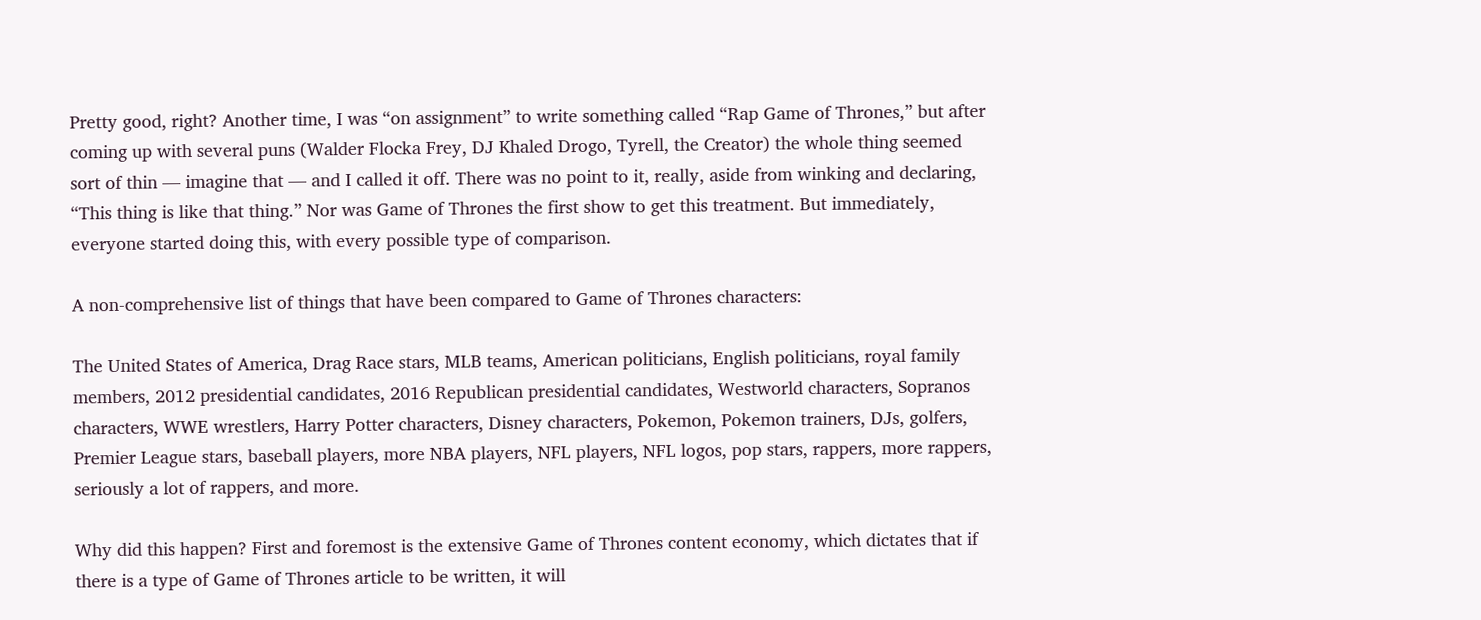Pretty good, right? Another time, I was “on assignment” to write something called “Rap Game of Thrones,” but after coming up with several puns (Walder Flocka Frey, DJ Khaled Drogo, Tyrell, the Creator) the whole thing seemed sort of thin — imagine that — and I called it off. There was no point to it, really, aside from winking and declaring, “This thing is like that thing.” Nor was Game of Thrones the first show to get this treatment. But immediately, everyone started doing this, with every possible type of comparison.

A non-comprehensive list of things that have been compared to Game of Thrones characters:

The United States of America, Drag Race stars, MLB teams, American politicians, English politicians, royal family members, 2012 presidential candidates, 2016 Republican presidential candidates, Westworld characters, Sopranos characters, WWE wrestlers, Harry Potter characters, Disney characters, Pokemon, Pokemon trainers, DJs, golfers, Premier League stars, baseball players, more NBA players, NFL players, NFL logos, pop stars, rappers, more rappers, seriously a lot of rappers, and more.

Why did this happen? First and foremost is the extensive Game of Thrones content economy, which dictates that if there is a type of Game of Thrones article to be written, it will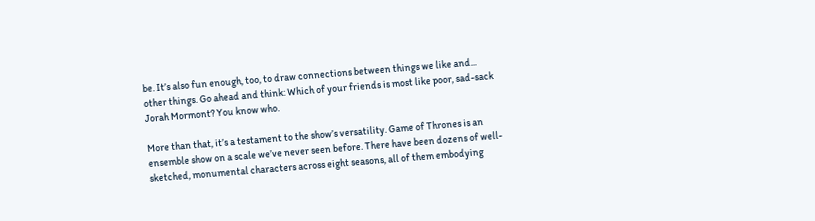be. It’s also fun enough, too, to draw connections between things we like and... other things. Go ahead and think: Which of your friends is most like poor, sad-sack Jorah Mormont? You know who.

More than that, it’s a testament to the show’s versatility. Game of Thrones is an ensemble show on a scale we’ve never seen before. There have been dozens of well-sketched, monumental characters across eight seasons, all of them embodying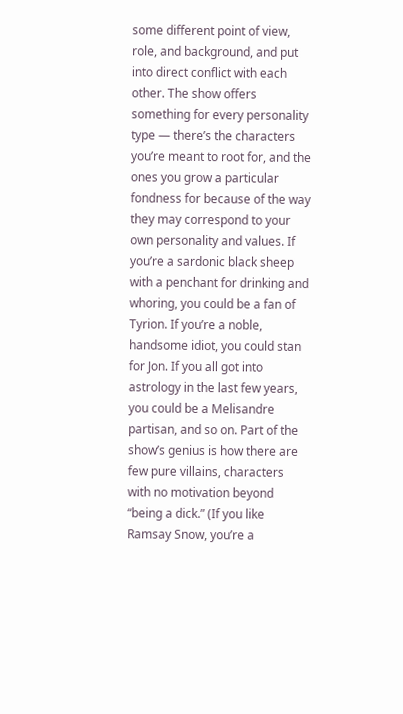some different point of view, role, and background, and put into direct conflict with each other. The show offers something for every personality type — there’s the characters you’re meant to root for, and the ones you grow a particular fondness for because of the way they may correspond to your own personality and values. If you’re a sardonic black sheep with a penchant for drinking and whoring, you could be a fan of Tyrion. If you’re a noble, handsome idiot, you could stan for Jon. If you all got into astrology in the last few years, you could be a Melisandre partisan, and so on. Part of the show’s genius is how there are few pure villains, characters with no motivation beyond “being a dick.” (If you like Ramsay Snow, you’re a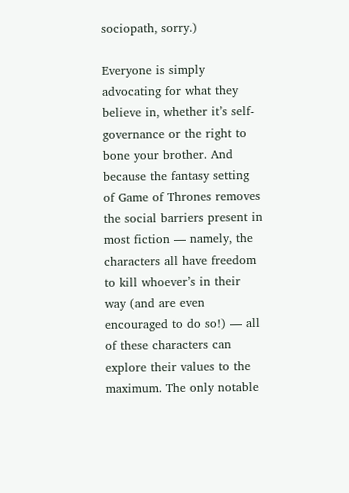sociopath, sorry.)

Everyone is simply advocating for what they believe in, whether it’s self-governance or the right to bone your brother. And because the fantasy setting of Game of Thrones removes the social barriers present in most fiction — namely, the characters all have freedom to kill whoever’s in their way (and are even encouraged to do so!) — all of these characters can explore their values to the maximum. The only notable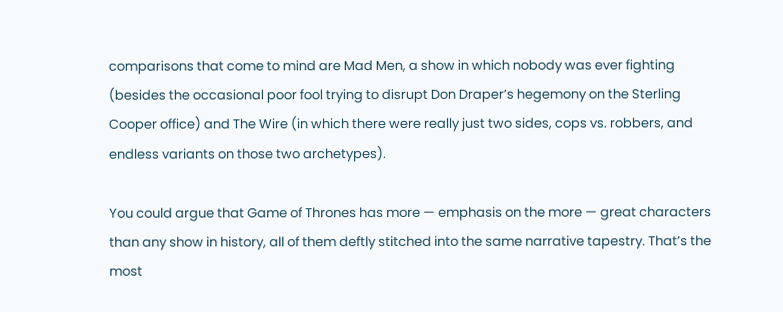comparisons that come to mind are Mad Men, a show in which nobody was ever fighting (besides the occasional poor fool trying to disrupt Don Draper’s hegemony on the Sterling Cooper office) and The Wire (in which there were really just two sides, cops vs. robbers, and endless variants on those two archetypes).

You could argue that Game of Thrones has more — emphasis on the more — great characters than any show in history, all of them deftly stitched into the same narrative tapestry. That’s the most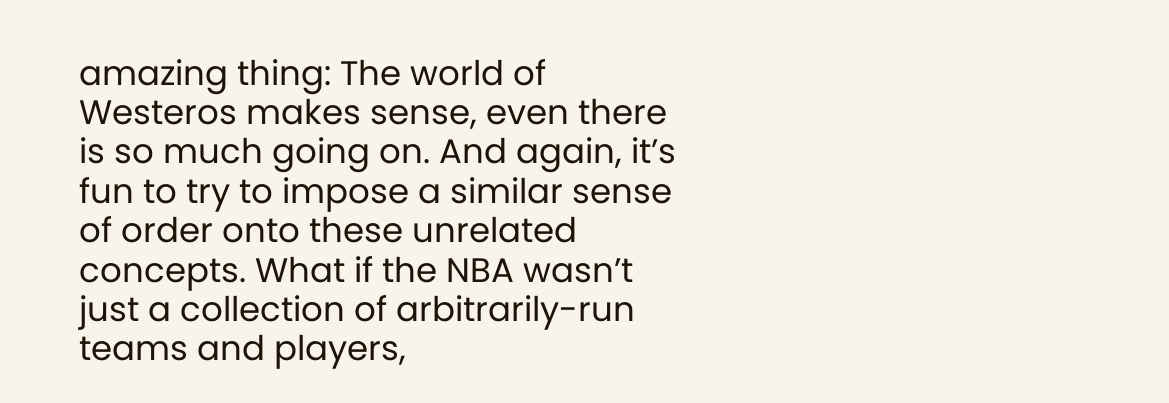amazing thing: The world of Westeros makes sense, even there is so much going on. And again, it’s fun to try to impose a similar sense of order onto these unrelated concepts. What if the NBA wasn’t just a collection of arbitrarily-run teams and players,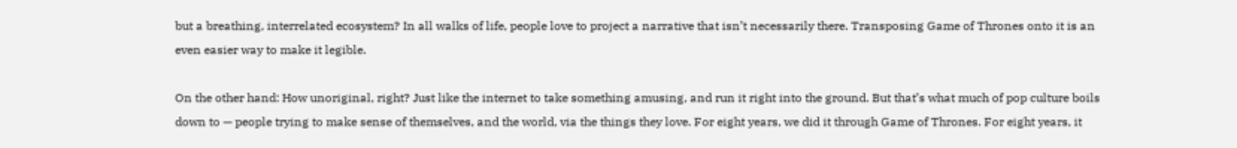but a breathing, interrelated ecosystem? In all walks of life, people love to project a narrative that isn’t necessarily there. Transposing Game of Thrones onto it is an even easier way to make it legible.

On the other hand: How unoriginal, right? Just like the internet to take something amusing, and run it right into the ground. But that’s what much of pop culture boils down to — people trying to make sense of themselves, and the world, via the things they love. For eight years, we did it through Game of Thrones. For eight years, it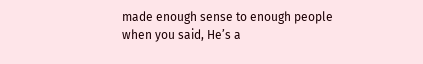made enough sense to enough people when you said, He’s a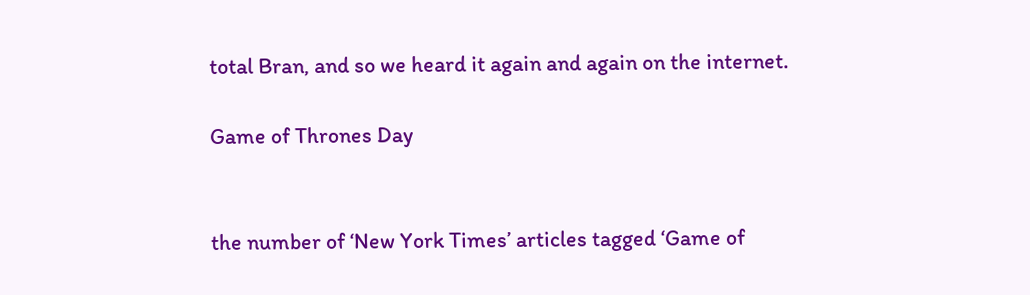total Bran, and so we heard it again and again on the internet.

Game of Thrones Day


the number of ‘New York Times’ articles tagged ‘Game of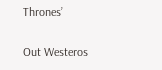Thrones’

Out Westeros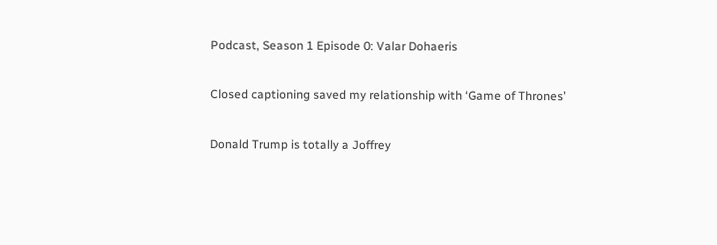Podcast, Season 1 Episode 0: Valar Dohaeris

Closed captioning saved my relationship with ‘Game of Thrones’

Donald Trump is totally a Joffrey